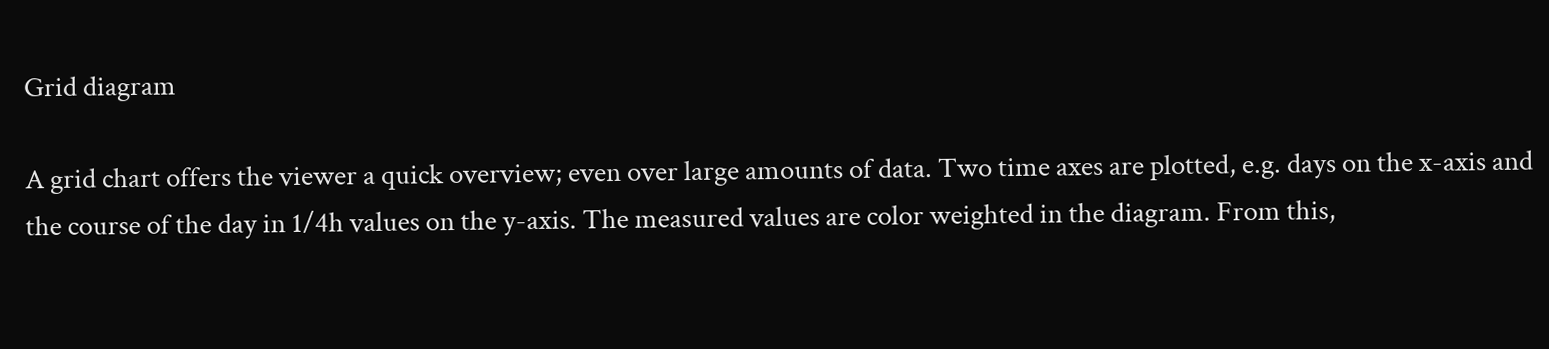Grid diagram

A grid chart offers the viewer a quick overview; even over large amounts of data. Two time axes are plotted, e.g. days on the x-axis and the course of the day in 1/4h values on the y-axis. The measured values are color weighted in the diagram. From this,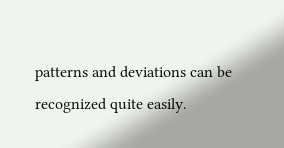patterns and deviations can be recognized quite easily.